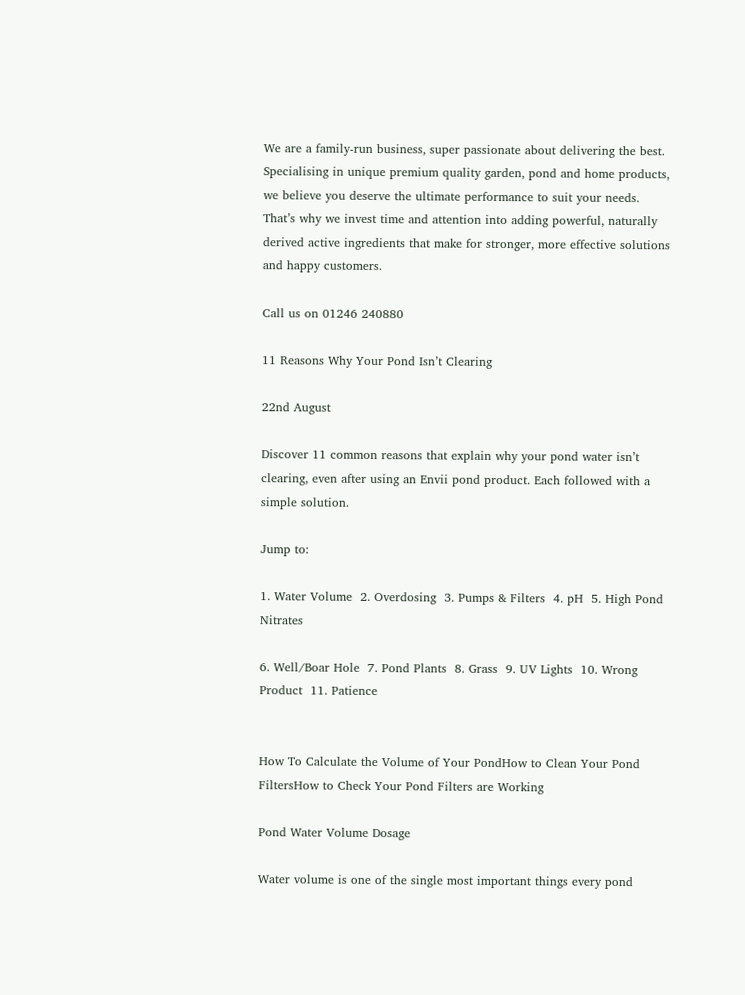We are a family-run business, super passionate about delivering the best. Specialising in unique premium quality garden, pond and home products, we believe you deserve the ultimate performance to suit your needs. That’s why we invest time and attention into adding powerful, naturally derived active ingredients that make for stronger, more effective solutions and happy customers.

Call us on 01246 240880

11 Reasons Why Your Pond Isn’t Clearing

22nd August

Discover 11 common reasons that explain why your pond water isn’t clearing, even after using an Envii pond product. Each followed with a simple solution.

Jump to:

1. Water Volume  2. Overdosing  3. Pumps & Filters  4. pH  5. High Pond Nitrates

6. Well/Boar Hole  7. Pond Plants  8. Grass  9. UV Lights  10. Wrong Product  11. Patience


How To Calculate the Volume of Your PondHow to Clean Your Pond FiltersHow to Check Your Pond Filters are Working

Pond Water Volume Dosage

Water volume is one of the single most important things every pond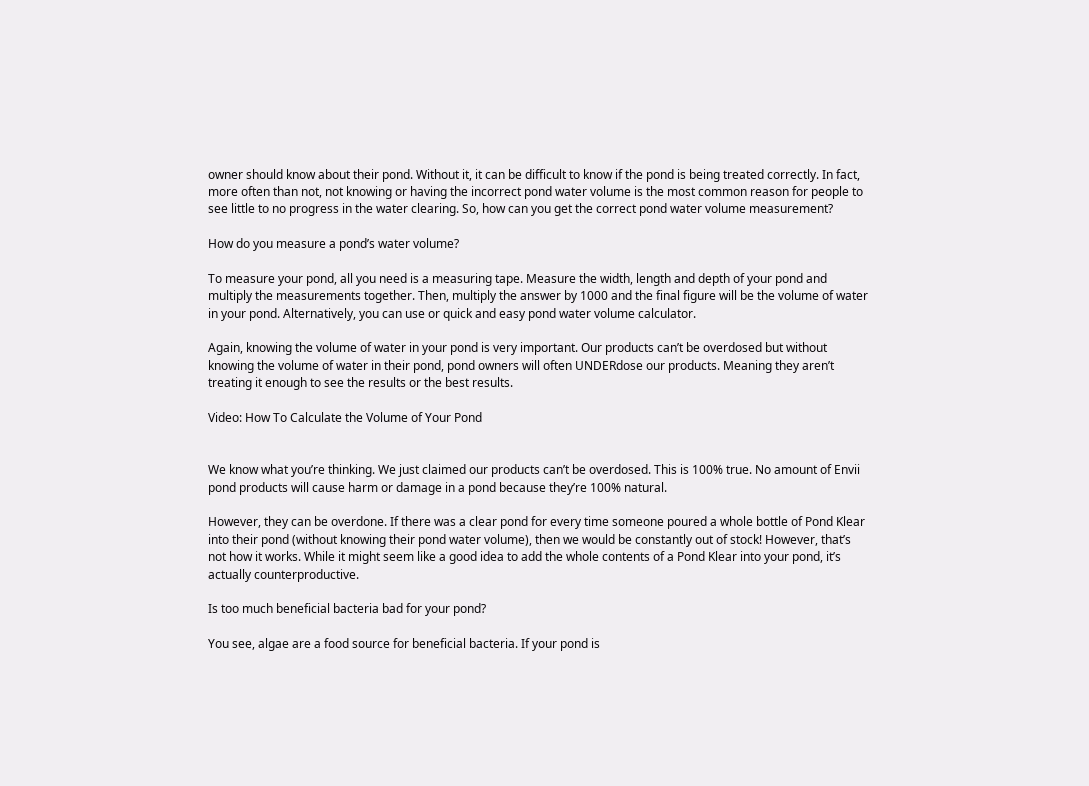owner should know about their pond. Without it, it can be difficult to know if the pond is being treated correctly. In fact, more often than not, not knowing or having the incorrect pond water volume is the most common reason for people to see little to no progress in the water clearing. So, how can you get the correct pond water volume measurement?

How do you measure a pond’s water volume?

To measure your pond, all you need is a measuring tape. Measure the width, length and depth of your pond and multiply the measurements together. Then, multiply the answer by 1000 and the final figure will be the volume of water in your pond. Alternatively, you can use or quick and easy pond water volume calculator.

Again, knowing the volume of water in your pond is very important. Our products can’t be overdosed but without knowing the volume of water in their pond, pond owners will often UNDERdose our products. Meaning they aren’t treating it enough to see the results or the best results.

Video: How To Calculate the Volume of Your Pond


We know what you’re thinking. We just claimed our products can’t be overdosed. This is 100% true. No amount of Envii pond products will cause harm or damage in a pond because they’re 100% natural.

However, they can be overdone. If there was a clear pond for every time someone poured a whole bottle of Pond Klear into their pond (without knowing their pond water volume), then we would be constantly out of stock! However, that’s not how it works. While it might seem like a good idea to add the whole contents of a Pond Klear into your pond, it’s actually counterproductive.

Is too much beneficial bacteria bad for your pond?

You see, algae are a food source for beneficial bacteria. If your pond is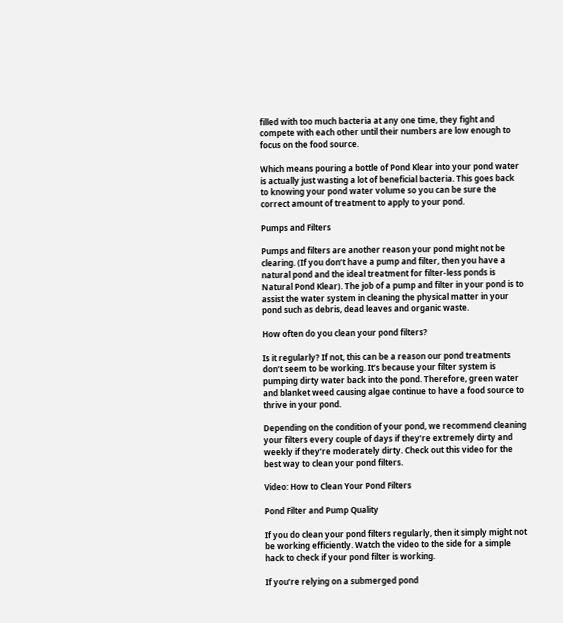filled with too much bacteria at any one time, they fight and compete with each other until their numbers are low enough to focus on the food source.

Which means pouring a bottle of Pond Klear into your pond water is actually just wasting a lot of beneficial bacteria. This goes back to knowing your pond water volume so you can be sure the correct amount of treatment to apply to your pond.

Pumps and Filters

Pumps and filters are another reason your pond might not be clearing. (If you don’t have a pump and filter, then you have a natural pond and the ideal treatment for filter-less ponds is Natural Pond Klear). The job of a pump and filter in your pond is to assist the water system in cleaning the physical matter in your pond such as debris, dead leaves and organic waste.

How often do you clean your pond filters?

Is it regularly? If not, this can be a reason our pond treatments don’t seem to be working. It’s because your filter system is pumping dirty water back into the pond. Therefore, green water and blanket weed causing algae continue to have a food source to thrive in your pond.

Depending on the condition of your pond, we recommend cleaning your filters every couple of days if they’re extremely dirty and weekly if they’re moderately dirty. Check out this video for the best way to clean your pond filters.

Video: How to Clean Your Pond Filters

Pond Filter and Pump Quality

If you do clean your pond filters regularly, then it simply might not be working efficiently. Watch the video to the side for a simple hack to check if your pond filter is working.

If you’re relying on a submerged pond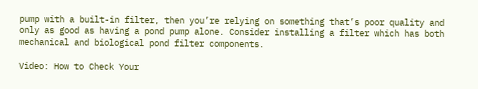pump with a built-in filter, then you’re relying on something that’s poor quality and only as good as having a pond pump alone. Consider installing a filter which has both mechanical and biological pond filter components.

Video: How to Check Your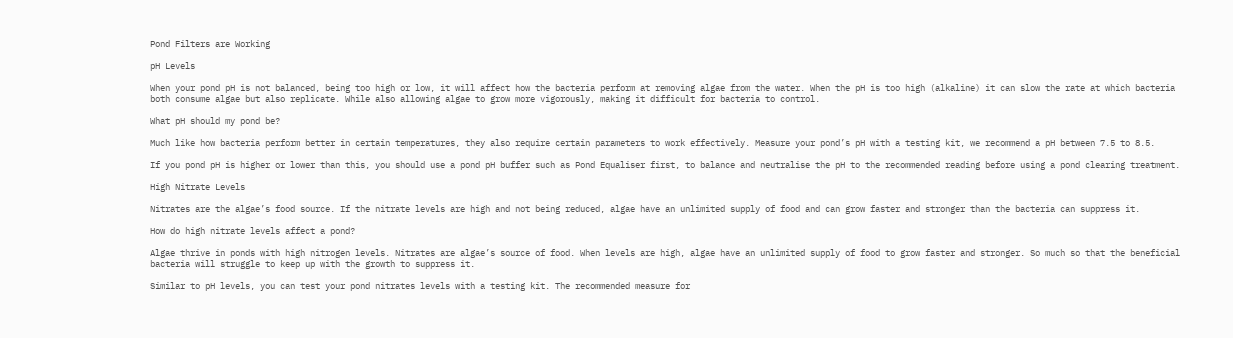Pond Filters are Working

pH Levels

When your pond pH is not balanced, being too high or low, it will affect how the bacteria perform at removing algae from the water. When the pH is too high (alkaline) it can slow the rate at which bacteria both consume algae but also replicate. While also allowing algae to grow more vigorously, making it difficult for bacteria to control.

What pH should my pond be?

Much like how bacteria perform better in certain temperatures, they also require certain parameters to work effectively. Measure your pond’s pH with a testing kit, we recommend a pH between 7.5 to 8.5.

If you pond pH is higher or lower than this, you should use a pond pH buffer such as Pond Equaliser first, to balance and neutralise the pH to the recommended reading before using a pond clearing treatment.

High Nitrate Levels

Nitrates are the algae’s food source. If the nitrate levels are high and not being reduced, algae have an unlimited supply of food and can grow faster and stronger than the bacteria can suppress it.

How do high nitrate levels affect a pond?

Algae thrive in ponds with high nitrogen levels. Nitrates are algae’s source of food. When levels are high, algae have an unlimited supply of food to grow faster and stronger. So much so that the beneficial bacteria will struggle to keep up with the growth to suppress it.

Similar to pH levels, you can test your pond nitrates levels with a testing kit. The recommended measure for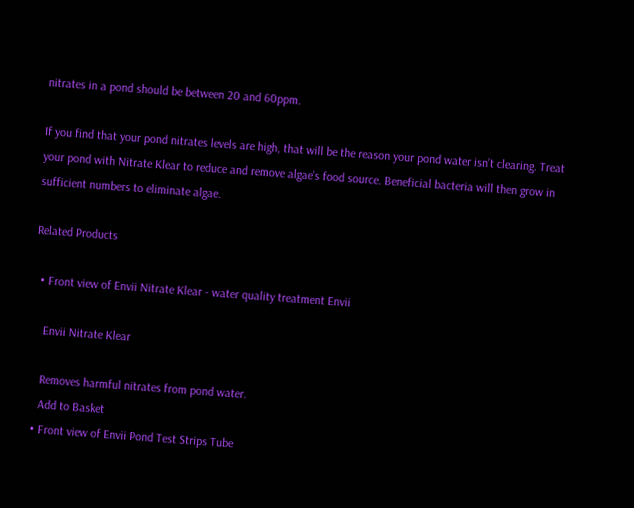nitrates in a pond should be between 20 and 60ppm.

If you find that your pond nitrates levels are high, that will be the reason your pond water isn’t clearing. Treat your pond with Nitrate Klear to reduce and remove algae’s food source. Beneficial bacteria will then grow in sufficient numbers to eliminate algae.

Related Products

  • Front view of Envii Nitrate Klear - water quality treatment Envii

    Envii Nitrate Klear

    Removes harmful nitrates from pond water.
    Add to Basket
  • Front view of Envii Pond Test Strips Tube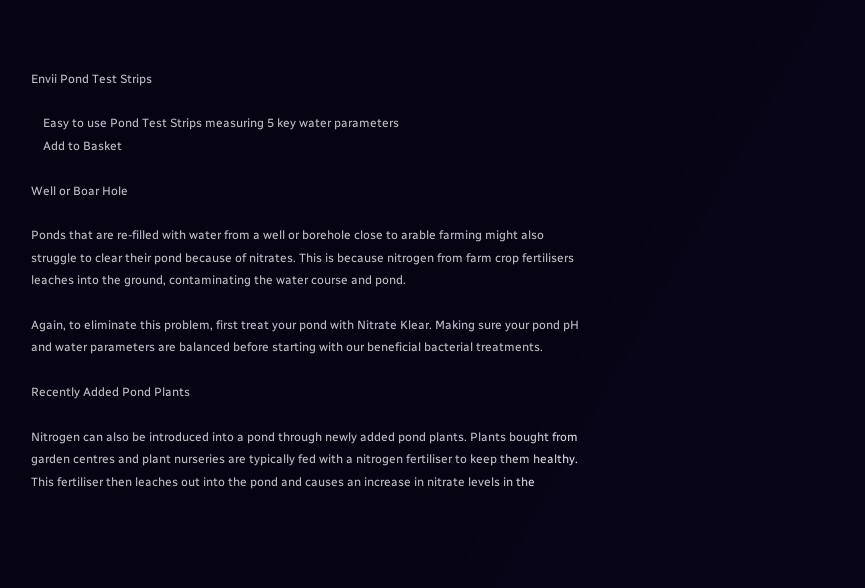Envii Pond Test Strips

    Easy to use Pond Test Strips measuring 5 key water parameters
    Add to Basket

Well or Boar Hole

Ponds that are re-filled with water from a well or borehole close to arable farming might also struggle to clear their pond because of nitrates. This is because nitrogen from farm crop fertilisers leaches into the ground, contaminating the water course and pond.

Again, to eliminate this problem, first treat your pond with Nitrate Klear. Making sure your pond pH and water parameters are balanced before starting with our beneficial bacterial treatments.

Recently Added Pond Plants

Nitrogen can also be introduced into a pond through newly added pond plants. Plants bought from garden centres and plant nurseries are typically fed with a nitrogen fertiliser to keep them healthy. This fertiliser then leaches out into the pond and causes an increase in nitrate levels in the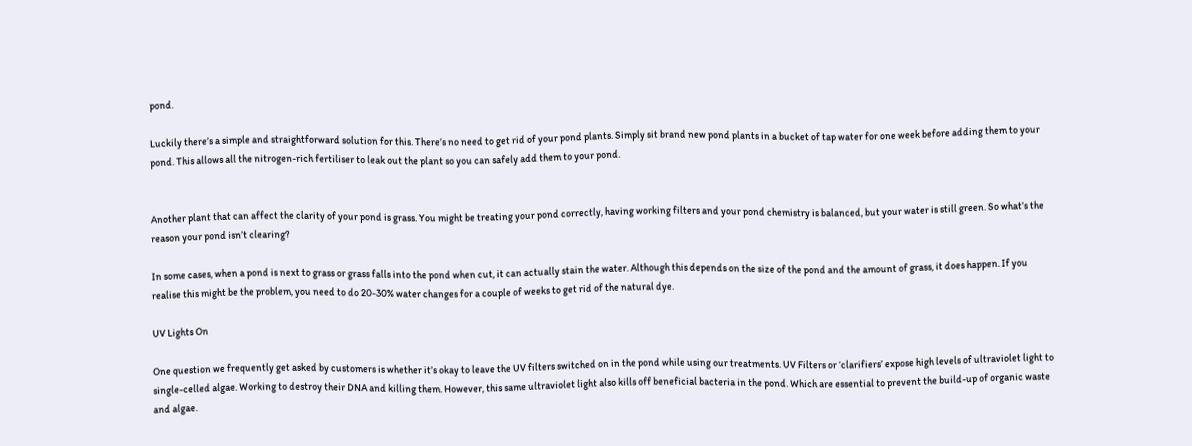pond.

Luckily there’s a simple and straightforward solution for this. There’s no need to get rid of your pond plants. Simply sit brand new pond plants in a bucket of tap water for one week before adding them to your pond. This allows all the nitrogen-rich fertiliser to leak out the plant so you can safely add them to your pond.


Another plant that can affect the clarity of your pond is grass. You might be treating your pond correctly, having working filters and your pond chemistry is balanced, but your water is still green. So what’s the reason your pond isn’t clearing?

In some cases, when a pond is next to grass or grass falls into the pond when cut, it can actually stain the water. Although this depends on the size of the pond and the amount of grass, it does happen. If you realise this might be the problem, you need to do 20-30% water changes for a couple of weeks to get rid of the natural dye.

UV Lights On

One question we frequently get asked by customers is whether it’s okay to leave the UV filters switched on in the pond while using our treatments. UV Filters or ‘clarifiers’ expose high levels of ultraviolet light to single-celled algae. Working to destroy their DNA and killing them. However, this same ultraviolet light also kills off beneficial bacteria in the pond. Which are essential to prevent the build-up of organic waste and algae.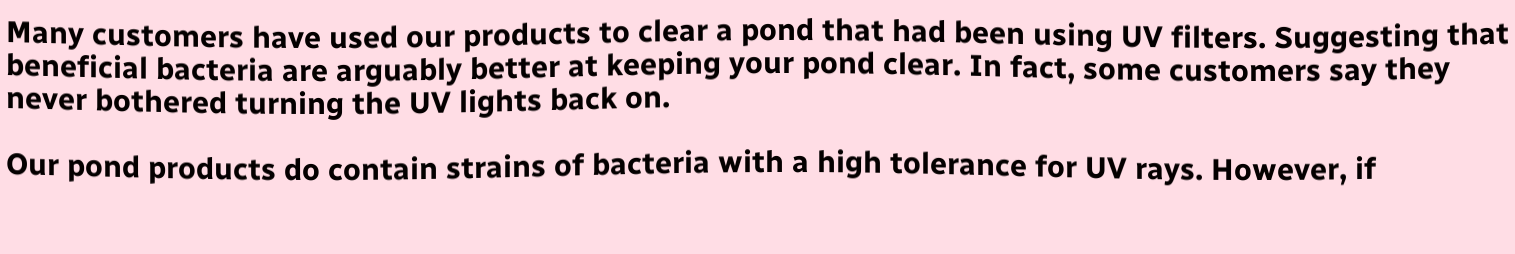Many customers have used our products to clear a pond that had been using UV filters. Suggesting that beneficial bacteria are arguably better at keeping your pond clear. In fact, some customers say they never bothered turning the UV lights back on.

Our pond products do contain strains of bacteria with a high tolerance for UV rays. However, if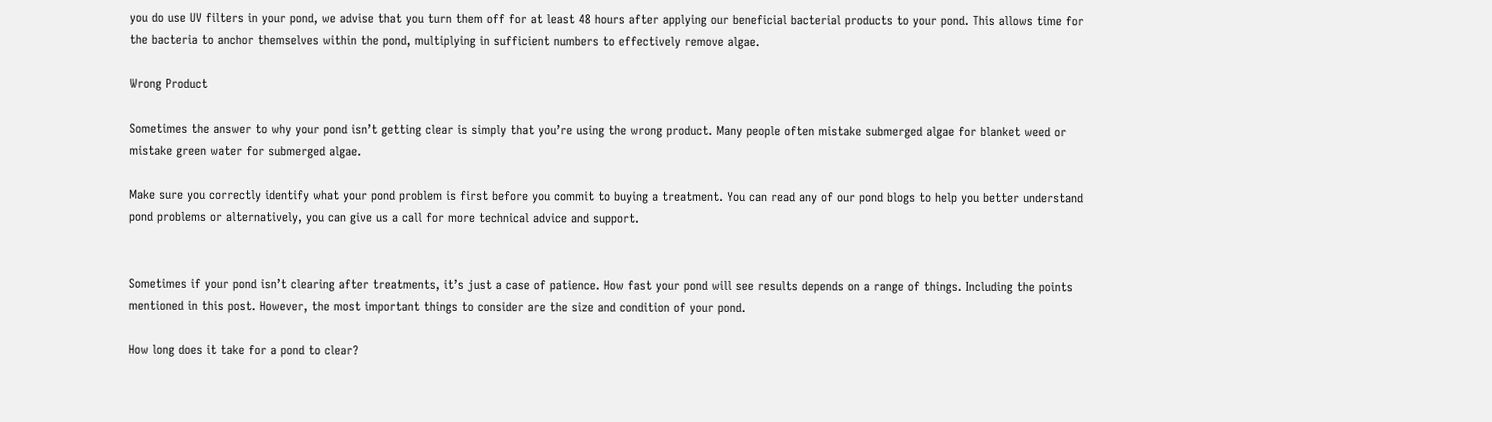you do use UV filters in your pond, we advise that you turn them off for at least 48 hours after applying our beneficial bacterial products to your pond. This allows time for the bacteria to anchor themselves within the pond, multiplying in sufficient numbers to effectively remove algae.

Wrong Product

Sometimes the answer to why your pond isn’t getting clear is simply that you’re using the wrong product. Many people often mistake submerged algae for blanket weed or mistake green water for submerged algae.

Make sure you correctly identify what your pond problem is first before you commit to buying a treatment. You can read any of our pond blogs to help you better understand pond problems or alternatively, you can give us a call for more technical advice and support.


Sometimes if your pond isn’t clearing after treatments, it’s just a case of patience. How fast your pond will see results depends on a range of things. Including the points mentioned in this post. However, the most important things to consider are the size and condition of your pond.

How long does it take for a pond to clear?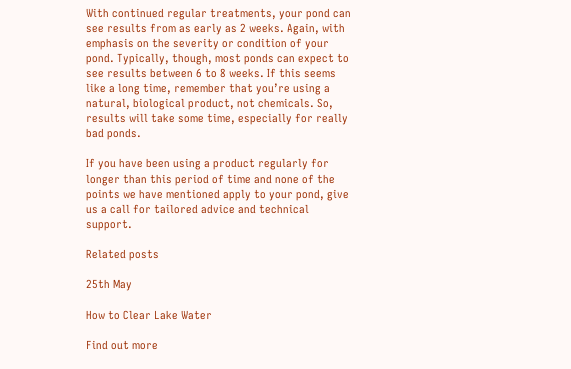With continued regular treatments, your pond can see results from as early as 2 weeks. Again, with emphasis on the severity or condition of your pond. Typically, though, most ponds can expect to see results between 6 to 8 weeks. If this seems like a long time, remember that you’re using a natural, biological product, not chemicals. So, results will take some time, especially for really bad ponds.

If you have been using a product regularly for longer than this period of time and none of the points we have mentioned apply to your pond, give us a call for tailored advice and technical support.

Related posts

25th May

How to Clear Lake Water

Find out more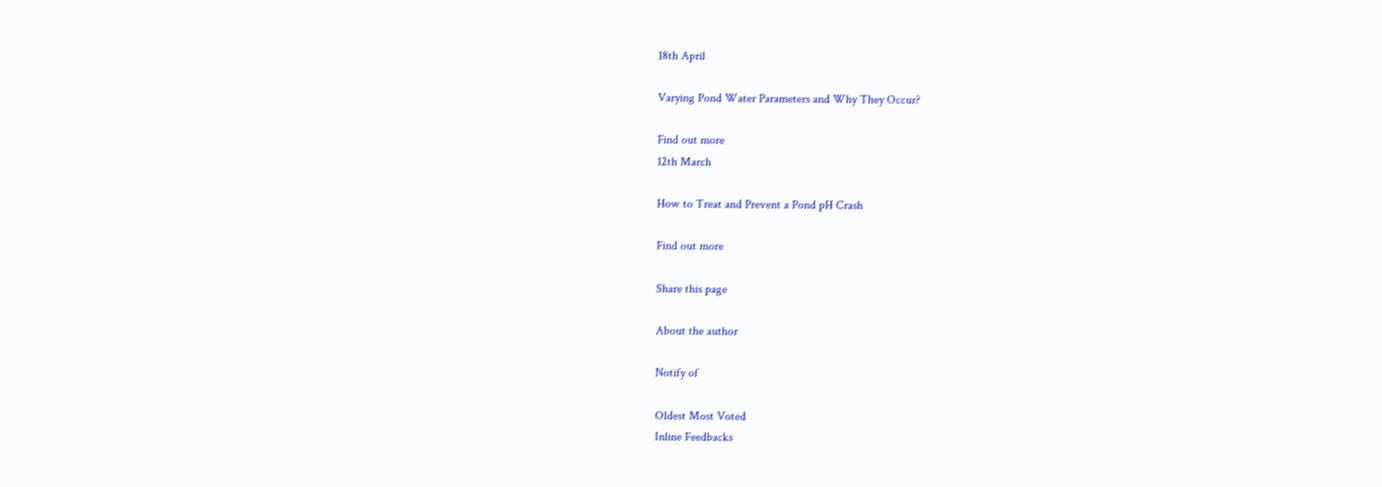18th April

Varying Pond Water Parameters and Why They Occur?

Find out more
12th March

How to Treat and Prevent a Pond pH Crash

Find out more

Share this page

About the author

Notify of

Oldest Most Voted
Inline Feedbacks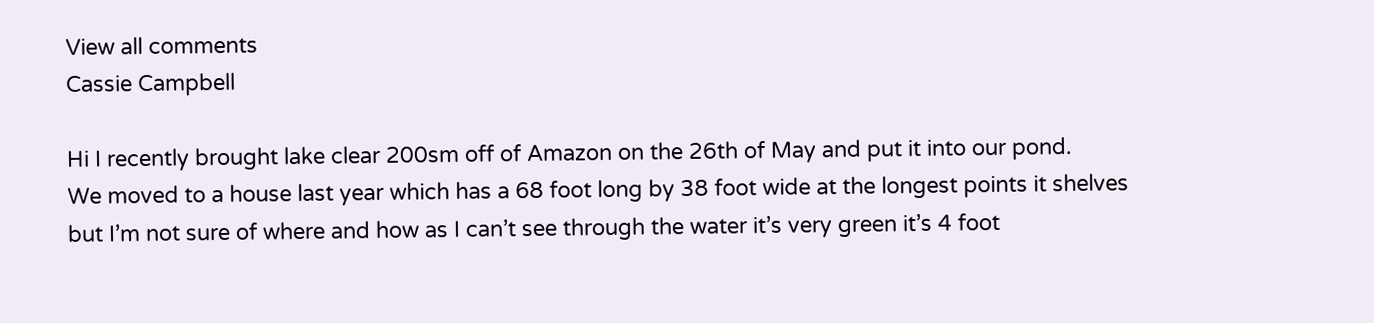View all comments
Cassie Campbell

Hi I recently brought lake clear 200sm off of Amazon on the 26th of May and put it into our pond.
We moved to a house last year which has a 68 foot long by 38 foot wide at the longest points it shelves but I’m not sure of where and how as I can’t see through the water it’s very green it’s 4 foot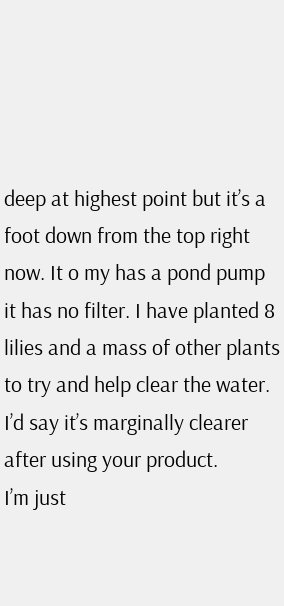deep at highest point but it’s a foot down from the top right now. It o my has a pond pump it has no filter. I have planted 8 lilies and a mass of other plants to try and help clear the water.
I’d say it’s marginally clearer after using your product.
I’m just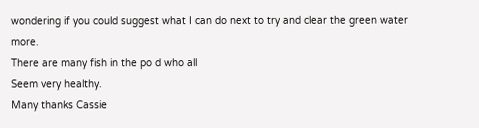wondering if you could suggest what I can do next to try and clear the green water more.
There are many fish in the po d who all
Seem very healthy.
Many thanks Cassie